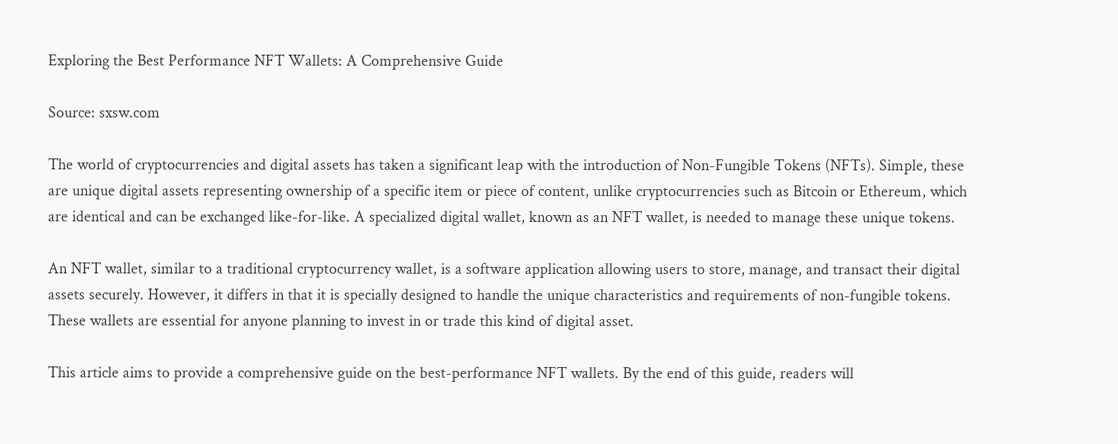Exploring the Best Performance NFT Wallets: A Comprehensive Guide

Source: sxsw.com

The world of cryptocurrencies and digital assets has taken a significant leap with the introduction of Non-Fungible Tokens (NFTs). Simple, these are unique digital assets representing ownership of a specific item or piece of content, unlike cryptocurrencies such as Bitcoin or Ethereum, which are identical and can be exchanged like-for-like. A specialized digital wallet, known as an NFT wallet, is needed to manage these unique tokens.

An NFT wallet, similar to a traditional cryptocurrency wallet, is a software application allowing users to store, manage, and transact their digital assets securely. However, it differs in that it is specially designed to handle the unique characteristics and requirements of non-fungible tokens. These wallets are essential for anyone planning to invest in or trade this kind of digital asset.

This article aims to provide a comprehensive guide on the best-performance NFT wallets. By the end of this guide, readers will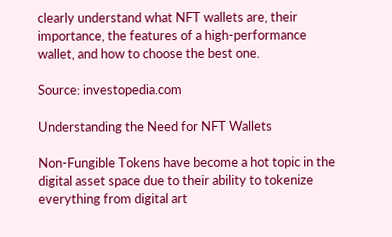clearly understand what NFT wallets are, their importance, the features of a high-performance wallet, and how to choose the best one.

Source: investopedia.com

Understanding the Need for NFT Wallets

Non-Fungible Tokens have become a hot topic in the digital asset space due to their ability to tokenize everything from digital art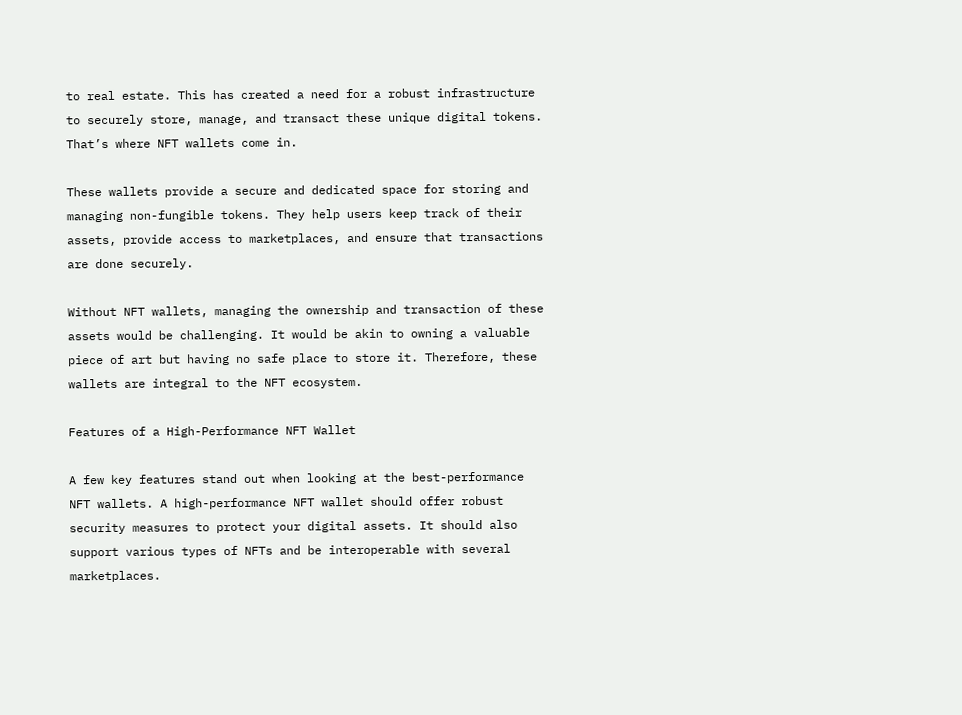to real estate. This has created a need for a robust infrastructure to securely store, manage, and transact these unique digital tokens. That’s where NFT wallets come in.

These wallets provide a secure and dedicated space for storing and managing non-fungible tokens. They help users keep track of their assets, provide access to marketplaces, and ensure that transactions are done securely.

Without NFT wallets, managing the ownership and transaction of these assets would be challenging. It would be akin to owning a valuable piece of art but having no safe place to store it. Therefore, these wallets are integral to the NFT ecosystem.

Features of a High-Performance NFT Wallet

A few key features stand out when looking at the best-performance NFT wallets. A high-performance NFT wallet should offer robust security measures to protect your digital assets. It should also support various types of NFTs and be interoperable with several marketplaces.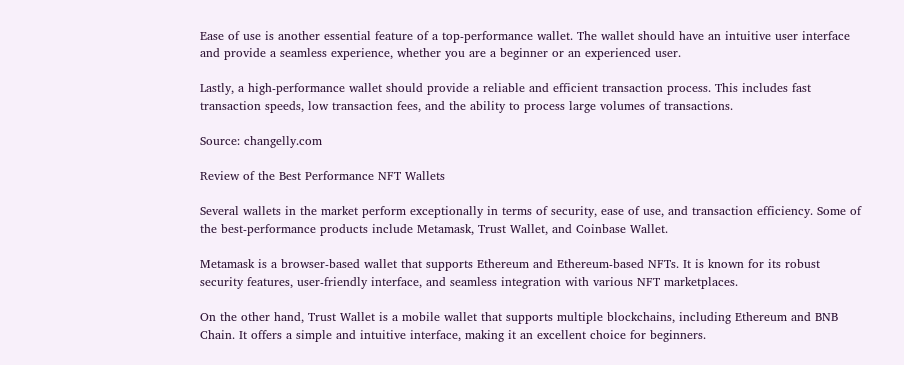Ease of use is another essential feature of a top-performance wallet. The wallet should have an intuitive user interface and provide a seamless experience, whether you are a beginner or an experienced user.

Lastly, a high-performance wallet should provide a reliable and efficient transaction process. This includes fast transaction speeds, low transaction fees, and the ability to process large volumes of transactions.

Source: changelly.com

Review of the Best Performance NFT Wallets

Several wallets in the market perform exceptionally in terms of security, ease of use, and transaction efficiency. Some of the best-performance products include Metamask, Trust Wallet, and Coinbase Wallet.

Metamask is a browser-based wallet that supports Ethereum and Ethereum-based NFTs. It is known for its robust security features, user-friendly interface, and seamless integration with various NFT marketplaces.

On the other hand, Trust Wallet is a mobile wallet that supports multiple blockchains, including Ethereum and BNB Chain. It offers a simple and intuitive interface, making it an excellent choice for beginners.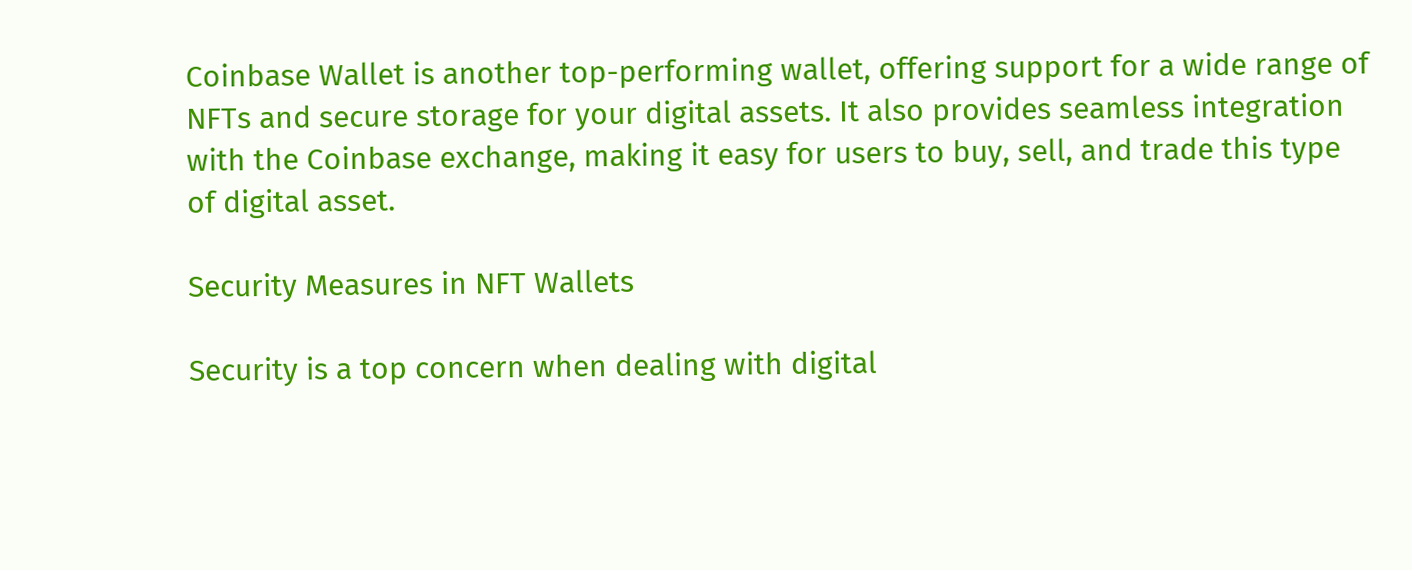Coinbase Wallet is another top-performing wallet, offering support for a wide range of NFTs and secure storage for your digital assets. It also provides seamless integration with the Coinbase exchange, making it easy for users to buy, sell, and trade this type of digital asset.

Security Measures in NFT Wallets

Security is a top concern when dealing with digital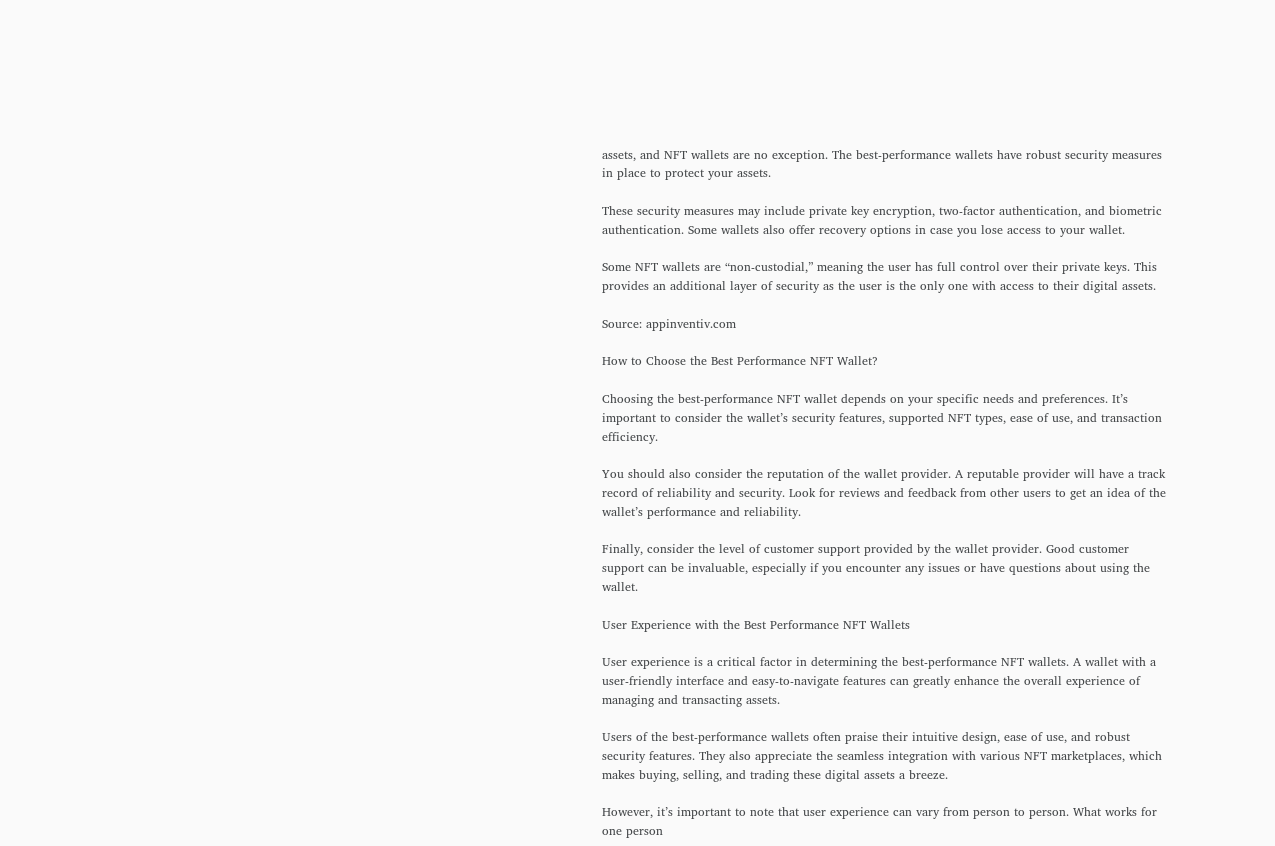assets, and NFT wallets are no exception. The best-performance wallets have robust security measures in place to protect your assets.

These security measures may include private key encryption, two-factor authentication, and biometric authentication. Some wallets also offer recovery options in case you lose access to your wallet.

Some NFT wallets are “non-custodial,” meaning the user has full control over their private keys. This provides an additional layer of security as the user is the only one with access to their digital assets.

Source: appinventiv.com

How to Choose the Best Performance NFT Wallet?

Choosing the best-performance NFT wallet depends on your specific needs and preferences. It’s important to consider the wallet’s security features, supported NFT types, ease of use, and transaction efficiency.

You should also consider the reputation of the wallet provider. A reputable provider will have a track record of reliability and security. Look for reviews and feedback from other users to get an idea of the wallet’s performance and reliability.

Finally, consider the level of customer support provided by the wallet provider. Good customer support can be invaluable, especially if you encounter any issues or have questions about using the wallet.

User Experience with the Best Performance NFT Wallets

User experience is a critical factor in determining the best-performance NFT wallets. A wallet with a user-friendly interface and easy-to-navigate features can greatly enhance the overall experience of managing and transacting assets.

Users of the best-performance wallets often praise their intuitive design, ease of use, and robust security features. They also appreciate the seamless integration with various NFT marketplaces, which makes buying, selling, and trading these digital assets a breeze.

However, it’s important to note that user experience can vary from person to person. What works for one person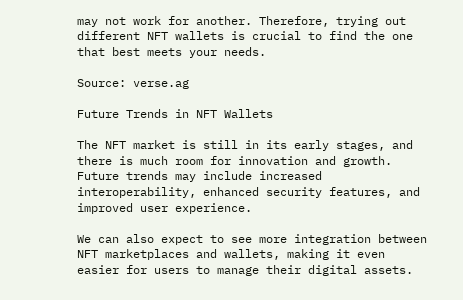may not work for another. Therefore, trying out different NFT wallets is crucial to find the one that best meets your needs.

Source: verse.ag

Future Trends in NFT Wallets

The NFT market is still in its early stages, and there is much room for innovation and growth. Future trends may include increased interoperability, enhanced security features, and improved user experience.

We can also expect to see more integration between NFT marketplaces and wallets, making it even easier for users to manage their digital assets.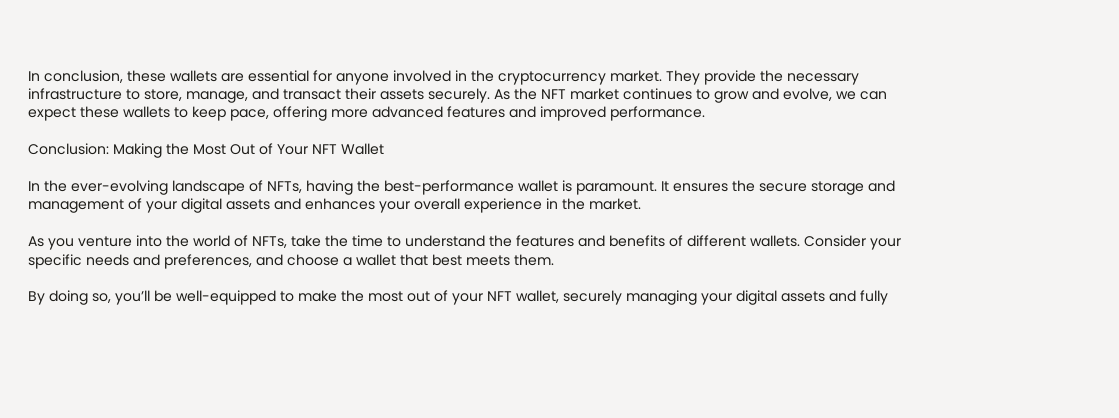In conclusion, these wallets are essential for anyone involved in the cryptocurrency market. They provide the necessary infrastructure to store, manage, and transact their assets securely. As the NFT market continues to grow and evolve, we can expect these wallets to keep pace, offering more advanced features and improved performance.

Conclusion: Making the Most Out of Your NFT Wallet

In the ever-evolving landscape of NFTs, having the best-performance wallet is paramount. It ensures the secure storage and management of your digital assets and enhances your overall experience in the market.

As you venture into the world of NFTs, take the time to understand the features and benefits of different wallets. Consider your specific needs and preferences, and choose a wallet that best meets them.

By doing so, you’ll be well-equipped to make the most out of your NFT wallet, securely managing your digital assets and fully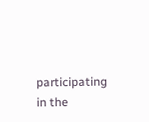participating in the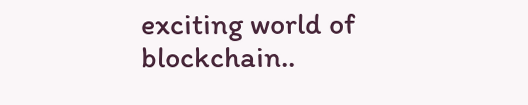exciting world of blockchain..